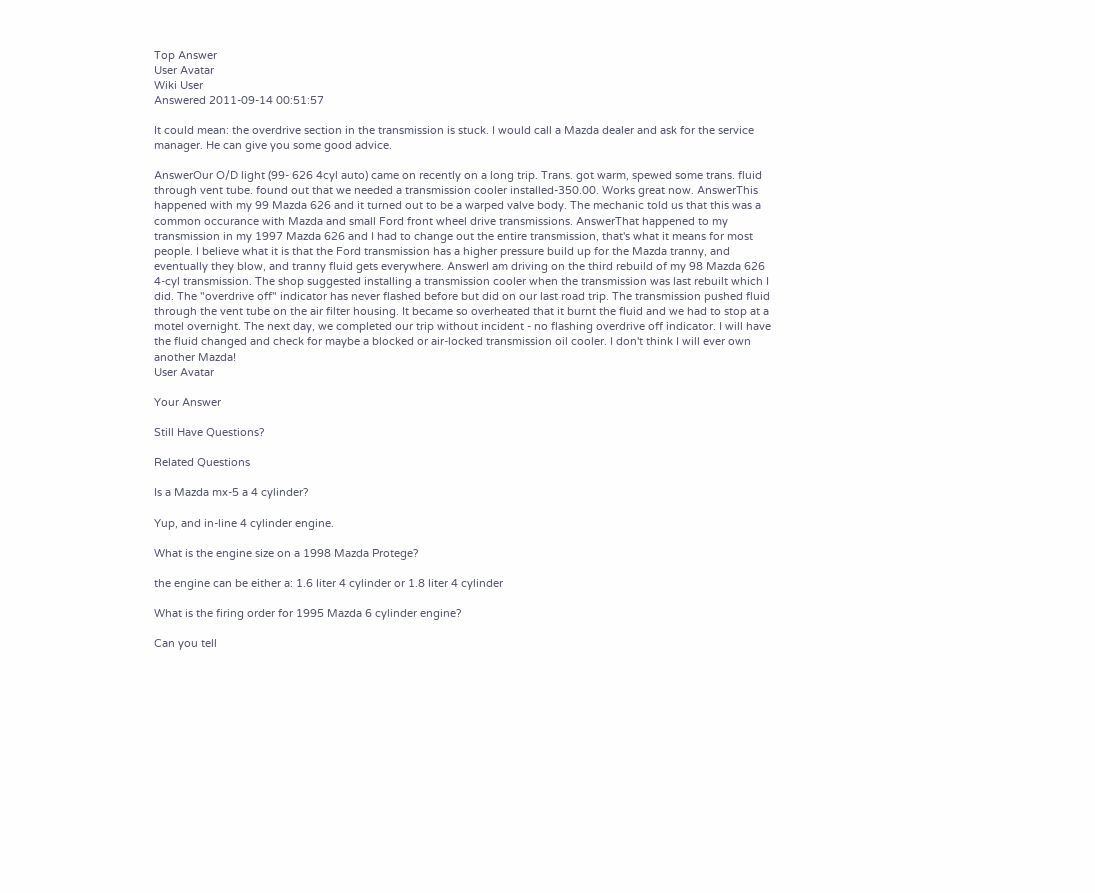Top Answer
User Avatar
Wiki User
Answered 2011-09-14 00:51:57

It could mean: the overdrive section in the transmission is stuck. I would call a Mazda dealer and ask for the service manager. He can give you some good advice.

AnswerOur O/D light (99- 626 4cyl auto) came on recently on a long trip. Trans. got warm, spewed some trans. fluid through vent tube. found out that we needed a transmission cooler installed-350.00. Works great now. AnswerThis happened with my 99 Mazda 626 and it turned out to be a warped valve body. The mechanic told us that this was a common occurance with Mazda and small Ford front wheel drive transmissions. AnswerThat happened to my transmission in my 1997 Mazda 626 and I had to change out the entire transmission, that's what it means for most people. I believe what it is that the Ford transmission has a higher pressure build up for the Mazda tranny, and eventually they blow, and tranny fluid gets everywhere. AnswerI am driving on the third rebuild of my 98 Mazda 626 4-cyl transmission. The shop suggested installing a transmission cooler when the transmission was last rebuilt which I did. The "overdrive off" indicator has never flashed before but did on our last road trip. The transmission pushed fluid through the vent tube on the air filter housing. It became so overheated that it burnt the fluid and we had to stop at a motel overnight. The next day, we completed our trip without incident - no flashing overdrive off indicator. I will have the fluid changed and check for maybe a blocked or air-locked transmission oil cooler. I don't think I will ever own another Mazda!
User Avatar

Your Answer

Still Have Questions?

Related Questions

Is a Mazda mx-5 a 4 cylinder?

Yup, and in-line 4 cylinder engine.

What is the engine size on a 1998 Mazda Protege?

the engine can be either a: 1.6 liter 4 cylinder or 1.8 liter 4 cylinder

What is the firing order for 1995 Mazda 6 cylinder engine?

Can you tell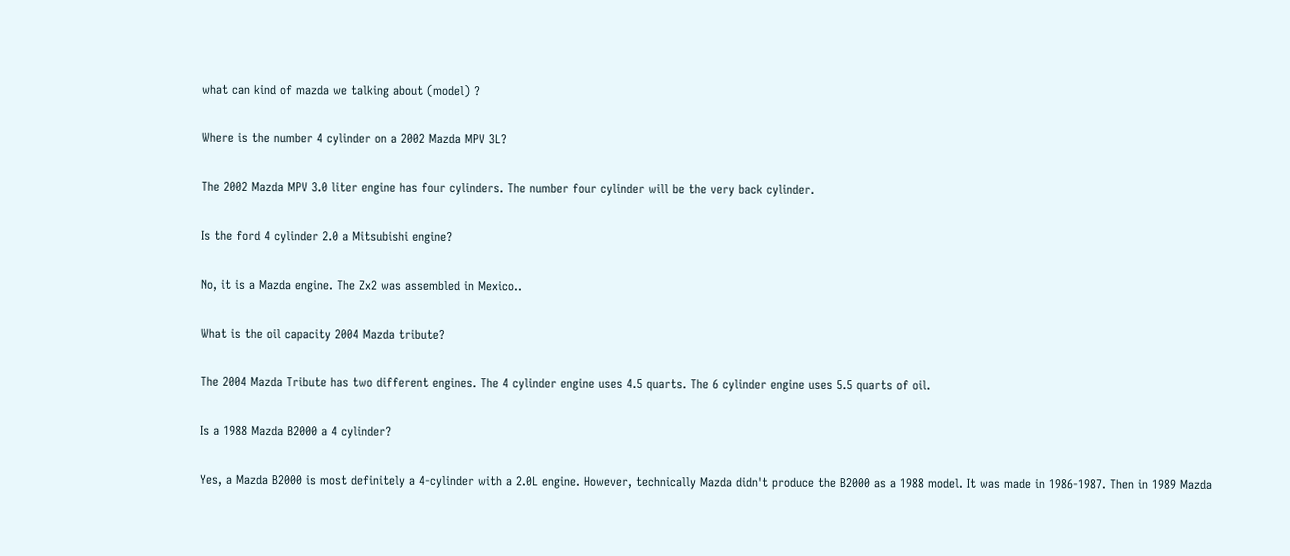what can kind of mazda we talking about (model) ?

Where is the number 4 cylinder on a 2002 Mazda MPV 3L?

The 2002 Mazda MPV 3.0 liter engine has four cylinders. The number four cylinder will be the very back cylinder.

Is the ford 4 cylinder 2.0 a Mitsubishi engine?

No, it is a Mazda engine. The Zx2 was assembled in Mexico..

What is the oil capacity 2004 Mazda tribute?

The 2004 Mazda Tribute has two different engines. The 4 cylinder engine uses 4.5 quarts. The 6 cylinder engine uses 5.5 quarts of oil.

Is a 1988 Mazda B2000 a 4 cylinder?

Yes, a Mazda B2000 is most definitely a 4-cylinder with a 2.0L engine. However, technically Mazda didn't produce the B2000 as a 1988 model. It was made in 1986-1987. Then in 1989 Mazda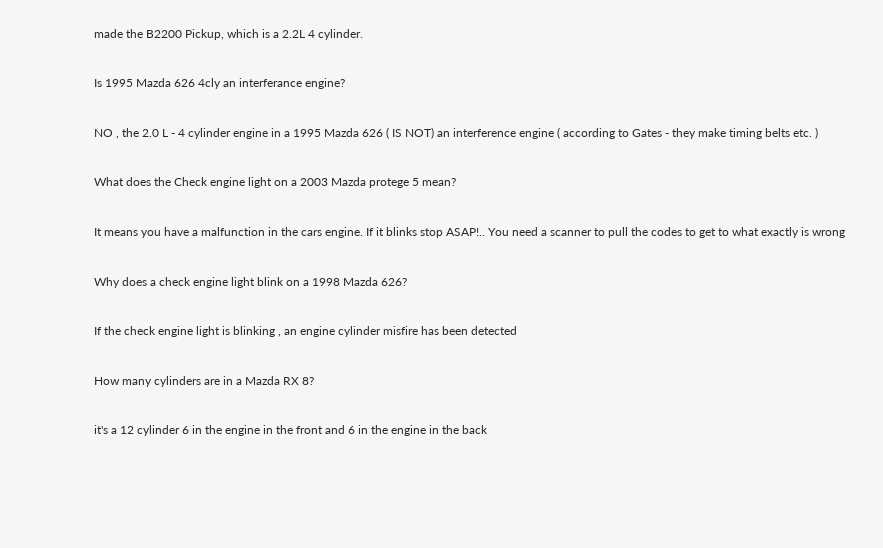made the B2200 Pickup, which is a 2.2L 4 cylinder.

Is 1995 Mazda 626 4cly an interferance engine?

NO , the 2.0 L - 4 cylinder engine in a 1995 Mazda 626 ( IS NOT) an interference engine ( according to Gates - they make timing belts etc. )

What does the Check engine light on a 2003 Mazda protege 5 mean?

It means you have a malfunction in the cars engine. If it blinks stop ASAP!.. You need a scanner to pull the codes to get to what exactly is wrong

Why does a check engine light blink on a 1998 Mazda 626?

If the check engine light is blinking , an engine cylinder misfire has been detected

How many cylinders are in a Mazda RX 8?

it's a 12 cylinder 6 in the engine in the front and 6 in the engine in the back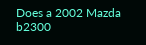Does a 2002 Mazda b2300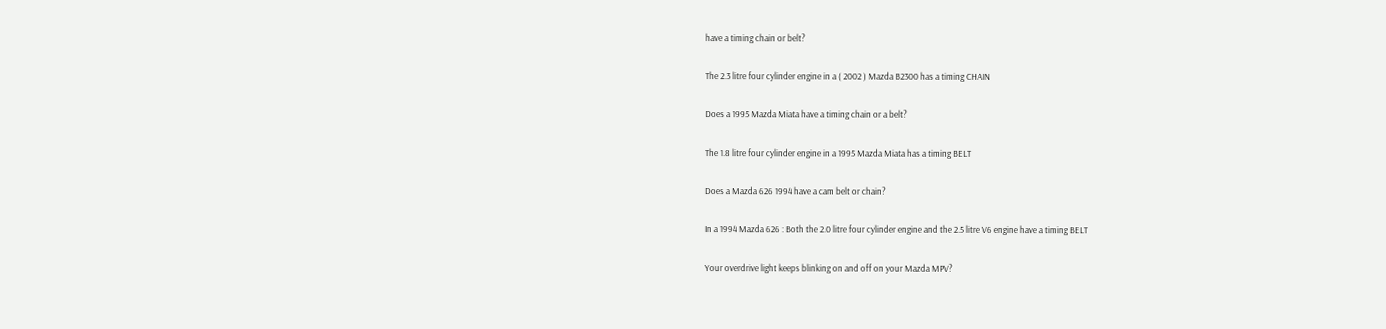have a timing chain or belt?

The 2.3 litre four cylinder engine in a ( 2002 ) Mazda B2300 has a timing CHAIN

Does a 1995 Mazda Miata have a timing chain or a belt?

The 1.8 litre four cylinder engine in a 1995 Mazda Miata has a timing BELT

Does a Mazda 626 1994 have a cam belt or chain?

In a 1994 Mazda 626 : Both the 2.0 litre four cylinder engine and the 2.5 litre V6 engine have a timing BELT

Your overdrive light keeps blinking on and off on your Mazda MPV?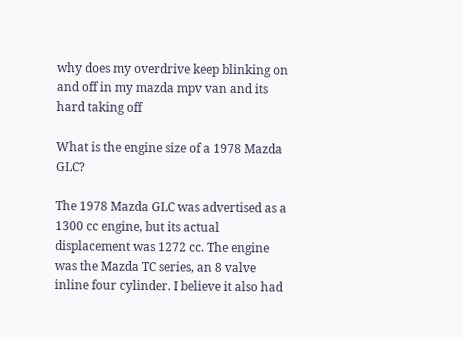why does my overdrive keep blinking on and off in my mazda mpv van and its hard taking off

What is the engine size of a 1978 Mazda GLC?

The 1978 Mazda GLC was advertised as a 1300 cc engine, but its actual displacement was 1272 cc. The engine was the Mazda TC series, an 8 valve inline four cylinder. I believe it also had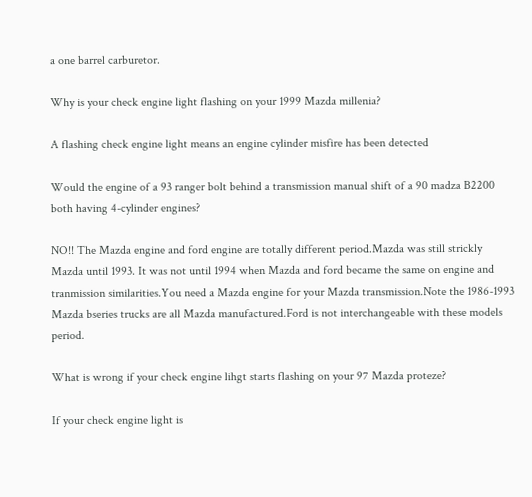a one barrel carburetor.

Why is your check engine light flashing on your 1999 Mazda millenia?

A flashing check engine light means an engine cylinder misfire has been detected

Would the engine of a 93 ranger bolt behind a transmission manual shift of a 90 madza B2200 both having 4-cylinder engines?

NO!! The Mazda engine and ford engine are totally different period.Mazda was still strickly Mazda until 1993. It was not until 1994 when Mazda and ford became the same on engine and tranmission similarities.You need a Mazda engine for your Mazda transmission.Note the 1986-1993 Mazda bseries trucks are all Mazda manufactured.Ford is not interchangeable with these models period.

What is wrong if your check engine lihgt starts flashing on your 97 Mazda proteze?

If your check engine light is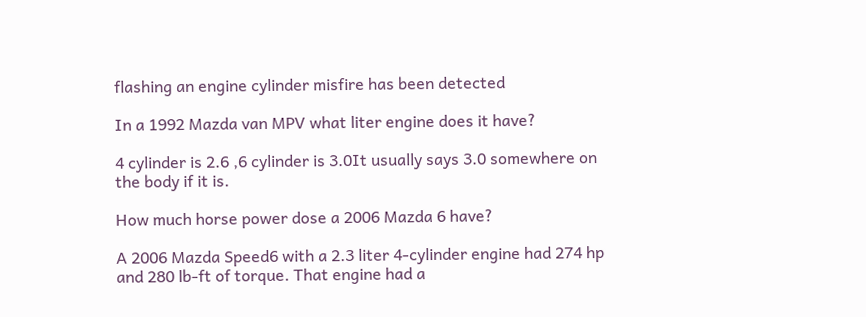flashing an engine cylinder misfire has been detected

In a 1992 Mazda van MPV what liter engine does it have?

4 cylinder is 2.6 ,6 cylinder is 3.0It usually says 3.0 somewhere on the body if it is.

How much horse power dose a 2006 Mazda 6 have?

A 2006 Mazda Speed6 with a 2.3 liter 4-cylinder engine had 274 hp and 280 lb-ft of torque. That engine had a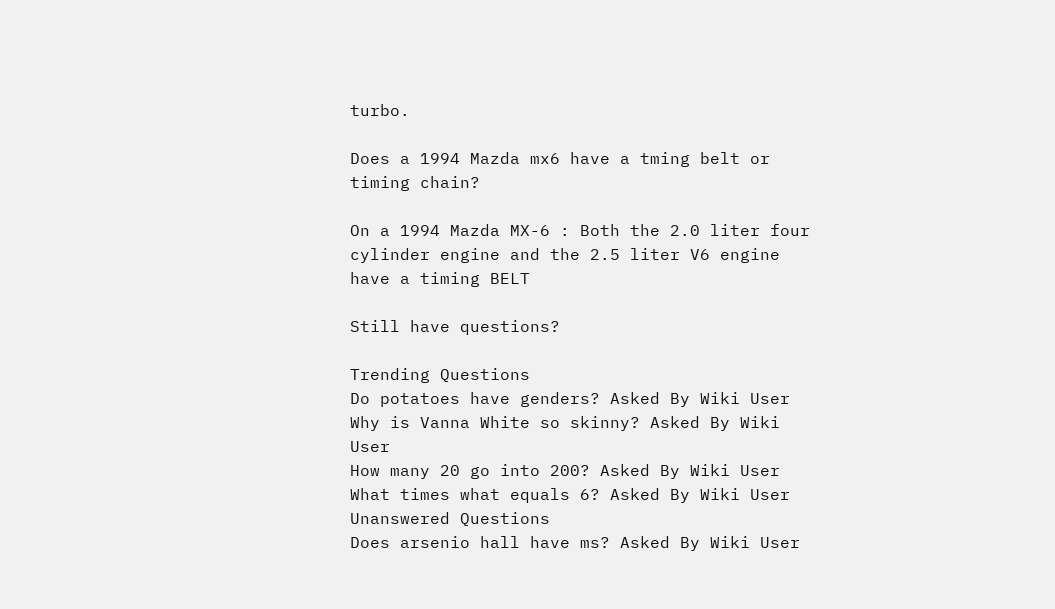turbo.

Does a 1994 Mazda mx6 have a tming belt or timing chain?

On a 1994 Mazda MX-6 : Both the 2.0 liter four cylinder engine and the 2.5 liter V6 engine have a timing BELT

Still have questions?

Trending Questions
Do potatoes have genders? Asked By Wiki User
Why is Vanna White so skinny? Asked By Wiki User
How many 20 go into 200? Asked By Wiki User
What times what equals 6? Asked By Wiki User
Unanswered Questions
Does arsenio hall have ms? Asked By Wiki User